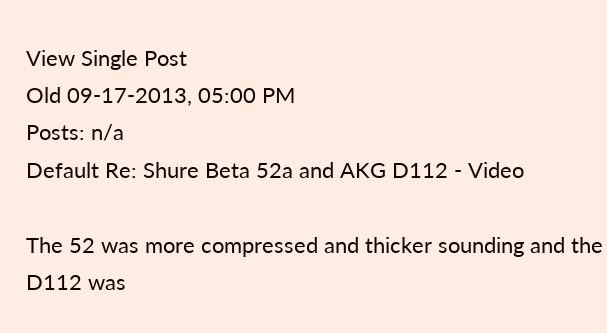View Single Post
Old 09-17-2013, 05:00 PM
Posts: n/a
Default Re: Shure Beta 52a and AKG D112 - Video

The 52 was more compressed and thicker sounding and the D112 was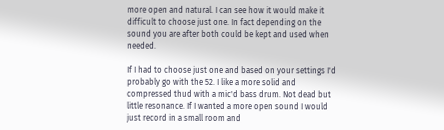more open and natural. I can see how it would make it difficult to choose just one. In fact depending on the sound you are after both could be kept and used when needed.

If I had to choose just one and based on your settings I'd probably go with the 52. I like a more solid and compressed thud with a mic'd bass drum. Not dead but little resonance. If I wanted a more open sound I would just record in a small room and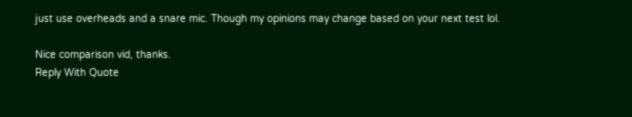just use overheads and a snare mic. Though my opinions may change based on your next test lol.

Nice comparison vid, thanks.
Reply With Quote